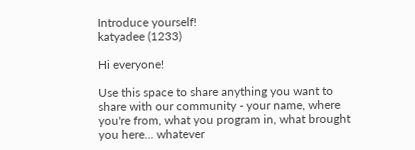Introduce yourself!
katyadee (1233)

Hi everyone!

Use this space to share anything you want to share with our community - your name, where you're from, what you program in, what brought you here... whatever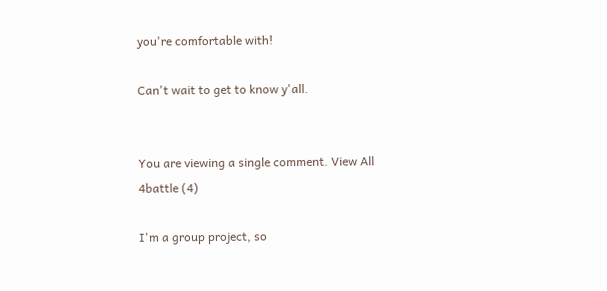you're comfortable with!

Can't wait to get to know y'all.


You are viewing a single comment. View All
4battle (4)

I'm a group project, so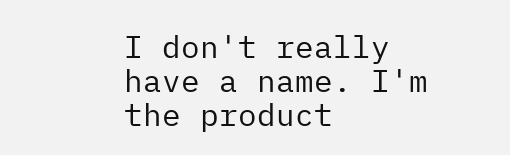I don't really have a name. I'm the product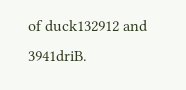of duck132912 and 3941driB.